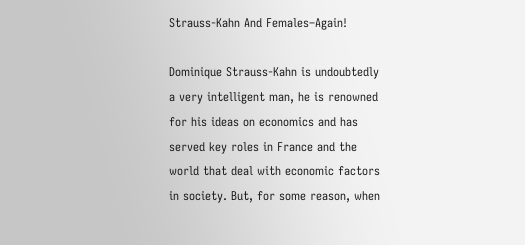Strauss-Kahn And Females–Again!

Dominique Strauss-Kahn is undoubtedly a very intelligent man, he is renowned for his ideas on economics and has served key roles in France and the world that deal with economic factors in society. But, for some reason, when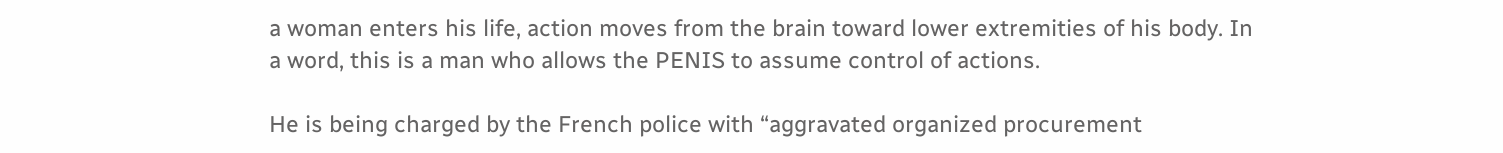a woman enters his life, action moves from the brain toward lower extremities of his body. In a word, this is a man who allows the PENIS to assume control of actions.

He is being charged by the French police with “aggravated organized procurement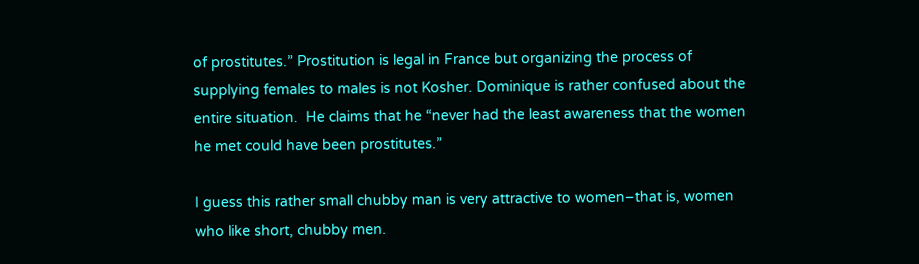of prostitutes.” Prostitution is legal in France but organizing the process of supplying females to males is not Kosher. Dominique is rather confused about the entire situation.  He claims that he “never had the least awareness that the women he met could have been prostitutes.”

I guess this rather small chubby man is very attractive to women–that is, women who like short, chubby men.